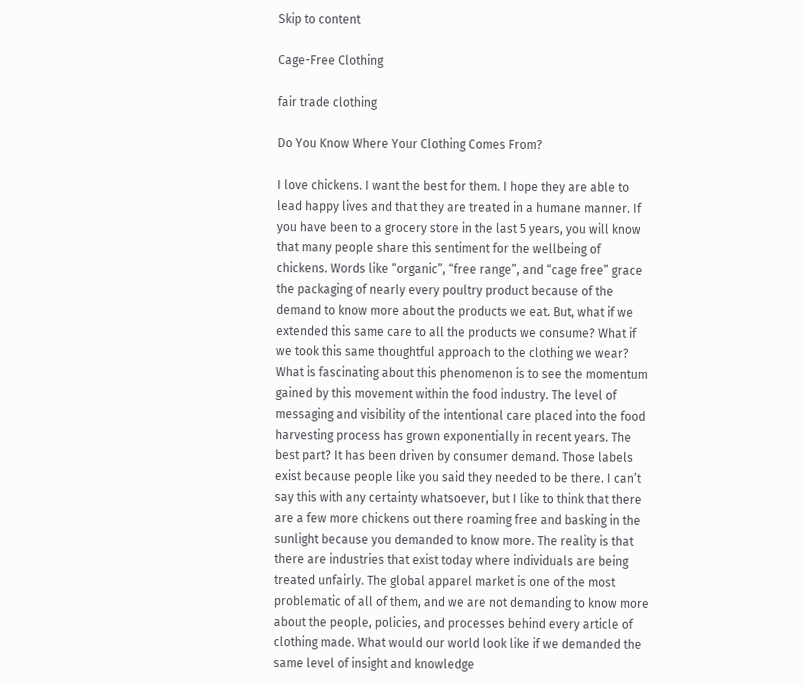Skip to content

Cage-Free Clothing

fair trade clothing

Do You Know Where Your Clothing Comes From?

I love chickens. I want the best for them. I hope they are able to lead happy lives and that they are treated in a humane manner. If you have been to a grocery store in the last 5 years, you will know that many people share this sentiment for the wellbeing of chickens. Words like “organic”, “free range”, and “cage free” grace the packaging of nearly every poultry product because of the demand to know more about the products we eat. But, what if we extended this same care to all the products we consume? What if we took this same thoughtful approach to the clothing we wear? What is fascinating about this phenomenon is to see the momentum gained by this movement within the food industry. The level of messaging and visibility of the intentional care placed into the food harvesting process has grown exponentially in recent years. The best part? It has been driven by consumer demand. Those labels exist because people like you said they needed to be there. I can’t say this with any certainty whatsoever, but I like to think that there are a few more chickens out there roaming free and basking in the sunlight because you demanded to know more. The reality is that there are industries that exist today where individuals are being treated unfairly. The global apparel market is one of the most problematic of all of them, and we are not demanding to know more about the people, policies, and processes behind every article of clothing made. What would our world look like if we demanded the same level of insight and knowledge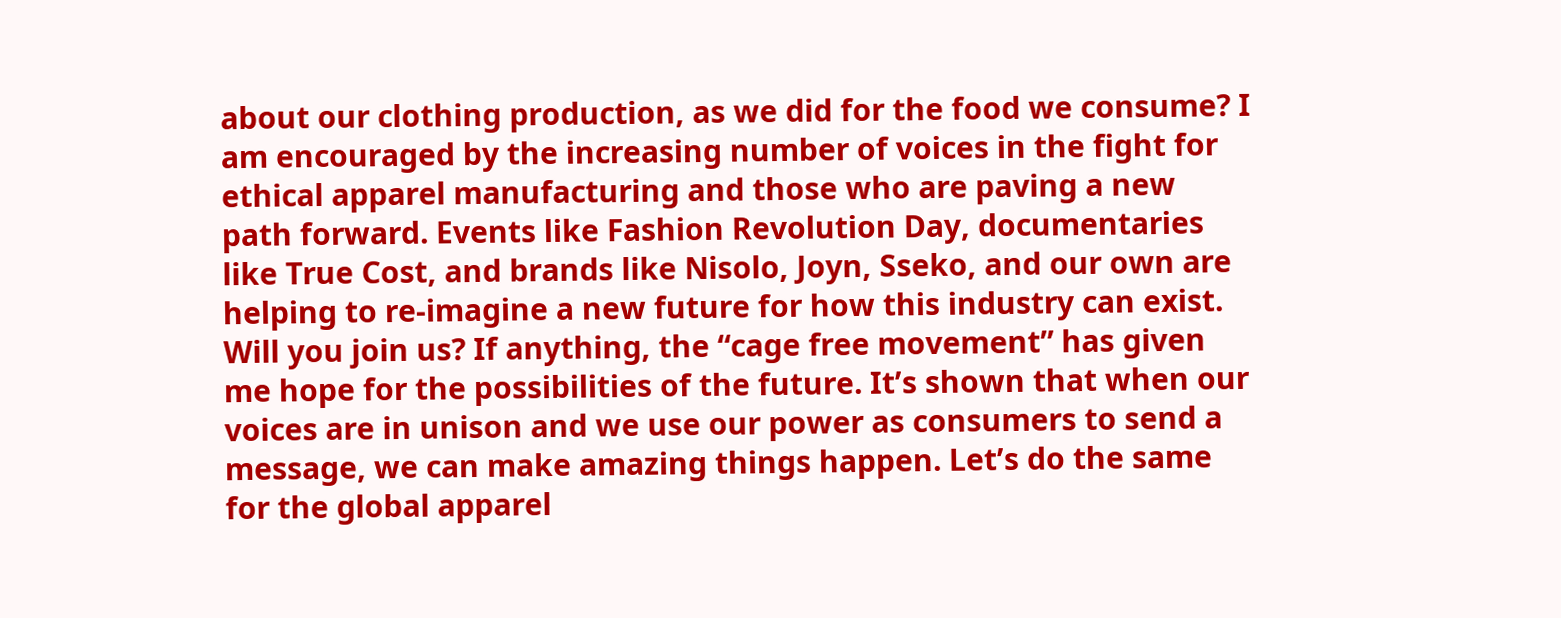about our clothing production, as we did for the food we consume? I am encouraged by the increasing number of voices in the fight for ethical apparel manufacturing and those who are paving a new path forward. Events like Fashion Revolution Day, documentaries like True Cost, and brands like Nisolo, Joyn, Sseko, and our own are helping to re-imagine a new future for how this industry can exist. Will you join us? If anything, the “cage free movement” has given me hope for the possibilities of the future. It’s shown that when our voices are in unison and we use our power as consumers to send a message, we can make amazing things happen. Let’s do the same for the global apparel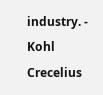industry. - Kohl Crecelius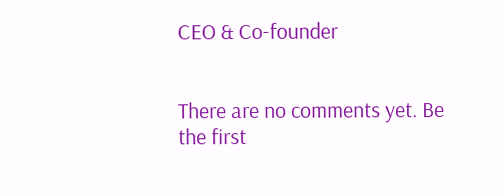CEO & Co-founder


There are no comments yet. Be the first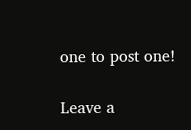one to post one!

Leave a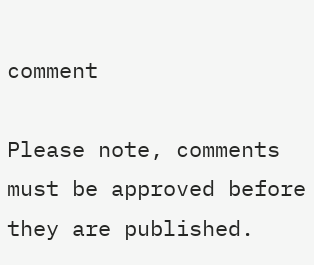comment

Please note, comments must be approved before they are published.